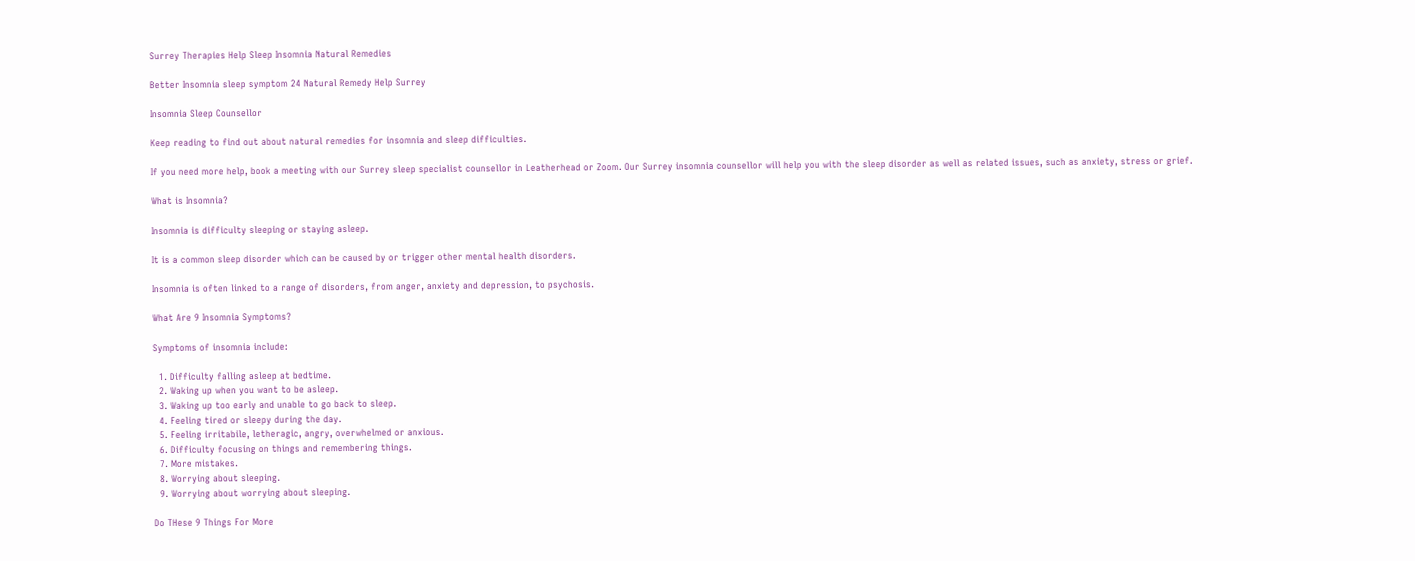Surrey Therapies Help Sleep Insomnia Natural Remedies

Better Insomnia sleep symptom 24 Natural Remedy Help Surrey

Insomnia Sleep Counsellor

Keep reading to find out about natural remedies for insomnia and sleep difficulties.

If you need more help, book a meeting with our Surrey sleep specialist counsellor in Leatherhead or Zoom. Our Surrey insomnia counsellor will help you with the sleep disorder as well as related issues, such as anxiety, stress or grief.

What is Insomnia?

Insomnia is difficulty sleeping or staying asleep.

It is a common sleep disorder which can be caused by or trigger other mental health disorders.

Insomnia is often linked to a range of disorders, from anger, anxiety and depression, to psychosis.

What Are 9 Insomnia Symptoms?

Symptoms of insomnia include:

  1. Difficulty falling asleep at bedtime.
  2. Waking up when you want to be asleep.
  3. Waking up too early and unable to go back to sleep.
  4. Feeling tired or sleepy during the day.
  5. Feeling irritabile, letheragic, angry, overwhelmed or anxious.
  6. Difficulty focusing on things and remembering things.
  7. More mistakes.
  8. Worrying about sleeping.
  9. Worrying about worrying about sleeping.

Do THese 9 Things For More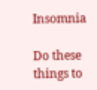Insomnia

Do these things to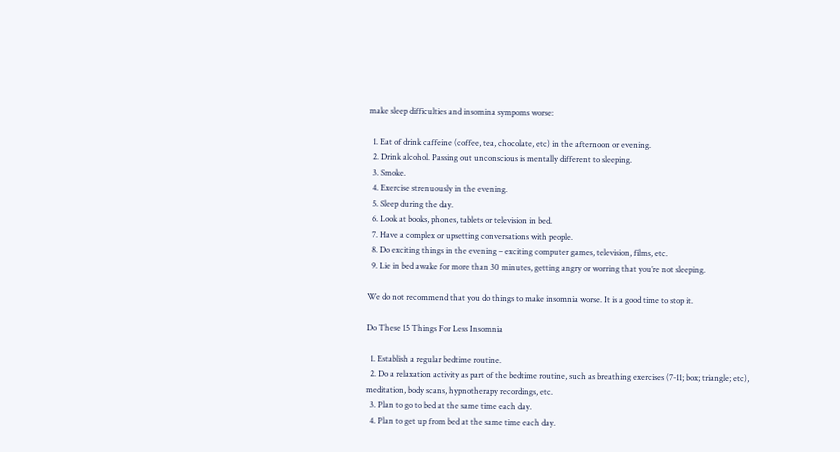make sleep difficulties and insomina sympoms worse:

  1. Eat of drink caffeine (coffee, tea, chocolate, etc) in the afternoon or evening.
  2. Drink alcohol. Passing out unconscious is mentally different to sleeping.
  3. Smoke.
  4. Exercise strenuously in the evening.
  5. Sleep during the day.
  6. Look at books, phones, tablets or television in bed.
  7. Have a complex or upsetting conversations with people.
  8. Do exciting things in the evening – exciting computer games, television, films, etc.
  9. Lie in bed awake for more than 30 minutes, getting angry or worring that you’re not sleeping.

We do not recommend that you do things to make insomnia worse. It is a good time to stop it.

Do These 15 Things For Less Insomnia

  1. Establish a regular bedtime routine.
  2. Do a relaxation activity as part of the bedtime routine, such as breathing exercises (7-11; box; triangle; etc), meditation, body scans, hypnotherapy recordings, etc.
  3. Plan to go to bed at the same time each day.
  4. Plan to get up from bed at the same time each day.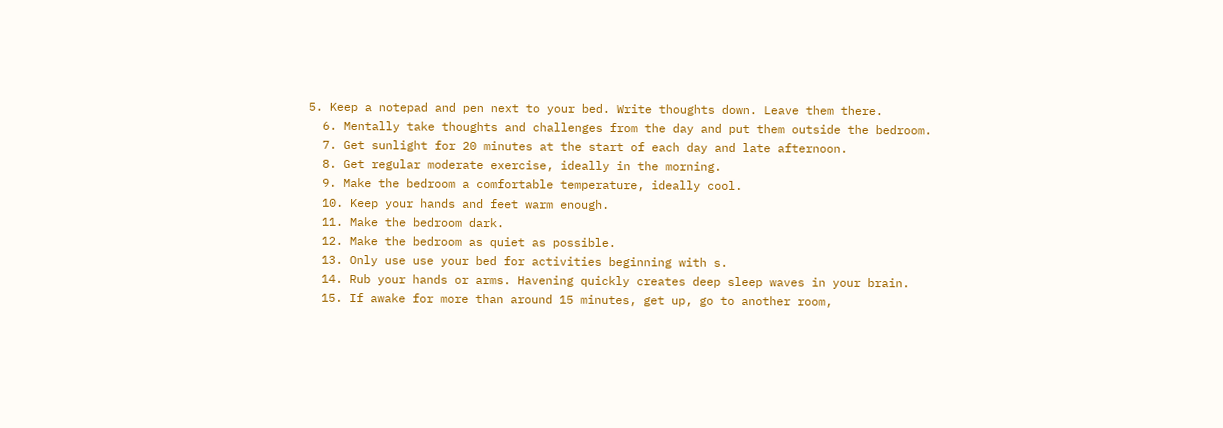5. Keep a notepad and pen next to your bed. Write thoughts down. Leave them there.
  6. Mentally take thoughts and challenges from the day and put them outside the bedroom.
  7. Get sunlight for 20 minutes at the start of each day and late afternoon.
  8. Get regular moderate exercise, ideally in the morning.
  9. Make the bedroom a comfortable temperature, ideally cool.
  10. Keep your hands and feet warm enough.
  11. Make the bedroom dark.
  12. Make the bedroom as quiet as possible.
  13. Only use use your bed for activities beginning with s.
  14. Rub your hands or arms. Havening quickly creates deep sleep waves in your brain.
  15. If awake for more than around 15 minutes, get up, go to another room,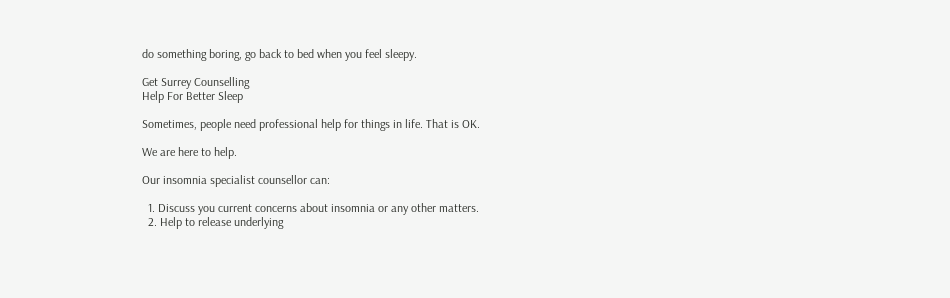do something boring, go back to bed when you feel sleepy.

Get Surrey Counselling
Help For Better Sleep

Sometimes, people need professional help for things in life. That is OK.

We are here to help.

Our insomnia specialist counsellor can:

  1. Discuss you current concerns about insomnia or any other matters.
  2. Help to release underlying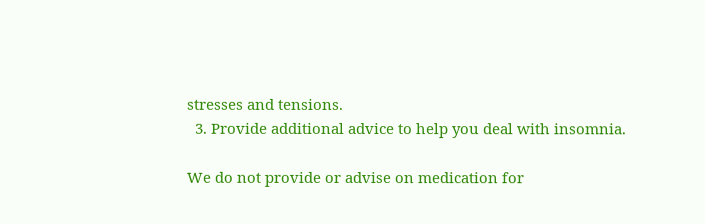stresses and tensions.
  3. Provide additional advice to help you deal with insomnia.

We do not provide or advise on medication for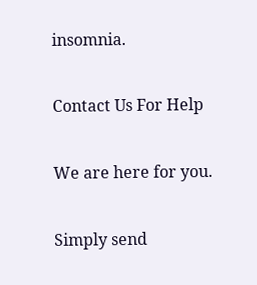insomnia.

Contact Us For Help

We are here for you.

Simply send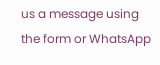us a message using the form or WhatsApp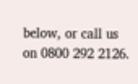below, or call us on 0800 292 2126.